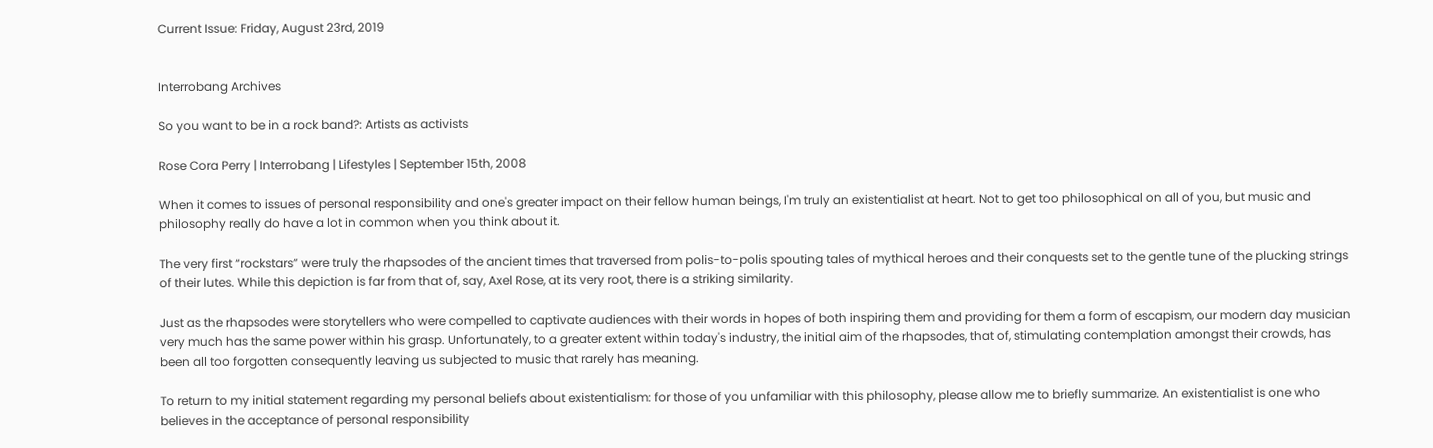Current Issue: Friday, August 23rd, 2019


Interrobang Archives

So you want to be in a rock band?: Artists as activists

Rose Cora Perry | Interrobang | Lifestyles | September 15th, 2008

When it comes to issues of personal responsibility and one's greater impact on their fellow human beings, I'm truly an existentialist at heart. Not to get too philosophical on all of you, but music and philosophy really do have a lot in common when you think about it.

The very first “rockstars” were truly the rhapsodes of the ancient times that traversed from polis-to-polis spouting tales of mythical heroes and their conquests set to the gentle tune of the plucking strings of their lutes. While this depiction is far from that of, say, Axel Rose, at its very root, there is a striking similarity.

Just as the rhapsodes were storytellers who were compelled to captivate audiences with their words in hopes of both inspiring them and providing for them a form of escapism, our modern day musician very much has the same power within his grasp. Unfortunately, to a greater extent within today's industry, the initial aim of the rhapsodes, that of, stimulating contemplation amongst their crowds, has been all too forgotten consequently leaving us subjected to music that rarely has meaning.

To return to my initial statement regarding my personal beliefs about existentialism: for those of you unfamiliar with this philosophy, please allow me to briefly summarize. An existentialist is one who believes in the acceptance of personal responsibility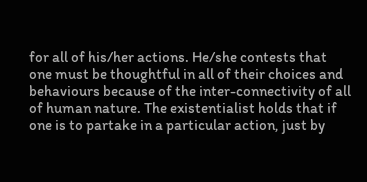for all of his/her actions. He/she contests that one must be thoughtful in all of their choices and behaviours because of the inter-connectivity of all of human nature. The existentialist holds that if one is to partake in a particular action, just by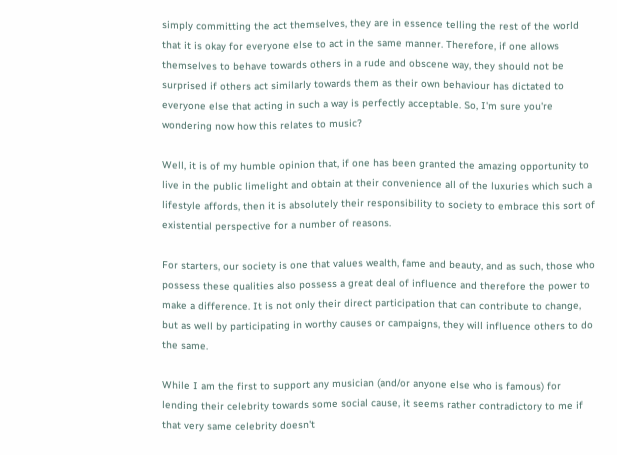simply committing the act themselves, they are in essence telling the rest of the world that it is okay for everyone else to act in the same manner. Therefore, if one allows themselves to behave towards others in a rude and obscene way, they should not be surprised if others act similarly towards them as their own behaviour has dictated to everyone else that acting in such a way is perfectly acceptable. So, I'm sure you're wondering now how this relates to music?

Well, it is of my humble opinion that, if one has been granted the amazing opportunity to live in the public limelight and obtain at their convenience all of the luxuries which such a lifestyle affords, then it is absolutely their responsibility to society to embrace this sort of existential perspective for a number of reasons.

For starters, our society is one that values wealth, fame and beauty, and as such, those who possess these qualities also possess a great deal of influence and therefore the power to make a difference. It is not only their direct participation that can contribute to change, but as well by participating in worthy causes or campaigns, they will influence others to do the same.

While I am the first to support any musician (and/or anyone else who is famous) for lending their celebrity towards some social cause, it seems rather contradictory to me if that very same celebrity doesn't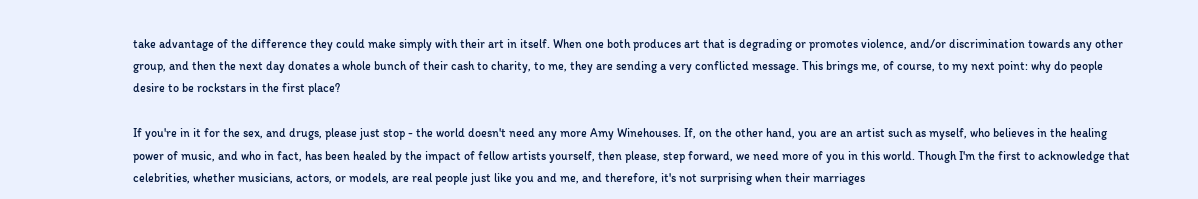take advantage of the difference they could make simply with their art in itself. When one both produces art that is degrading or promotes violence, and/or discrimination towards any other group, and then the next day donates a whole bunch of their cash to charity, to me, they are sending a very conflicted message. This brings me, of course, to my next point: why do people desire to be rockstars in the first place?

If you're in it for the sex, and drugs, please just stop - the world doesn't need any more Amy Winehouses. If, on the other hand, you are an artist such as myself, who believes in the healing power of music, and who in fact, has been healed by the impact of fellow artists yourself, then please, step forward, we need more of you in this world. Though I'm the first to acknowledge that celebrities, whether musicians, actors, or models, are real people just like you and me, and therefore, it's not surprising when their marriages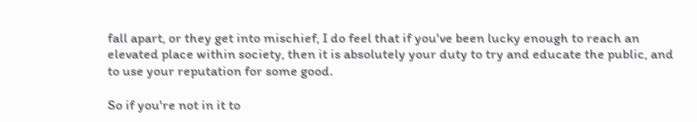fall apart, or they get into mischief, I do feel that if you've been lucky enough to reach an elevated place within society, then it is absolutely your duty to try and educate the public, and to use your reputation for some good.

So if you're not in it to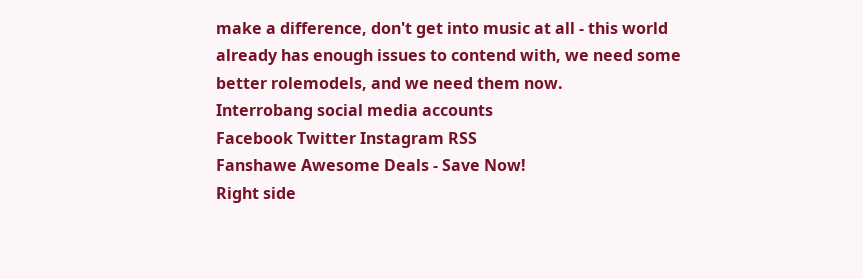make a difference, don't get into music at all - this world already has enough issues to contend with, we need some better rolemodels, and we need them now.
Interrobang social media accounts
Facebook Twitter Instagram RSS
Fanshawe Awesome Deals - Save Now!
Right side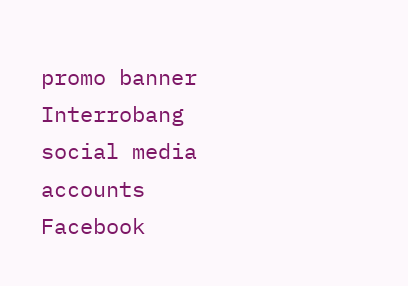promo banner
Interrobang social media accounts
Facebook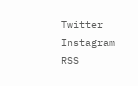Twitter Instagram RSS